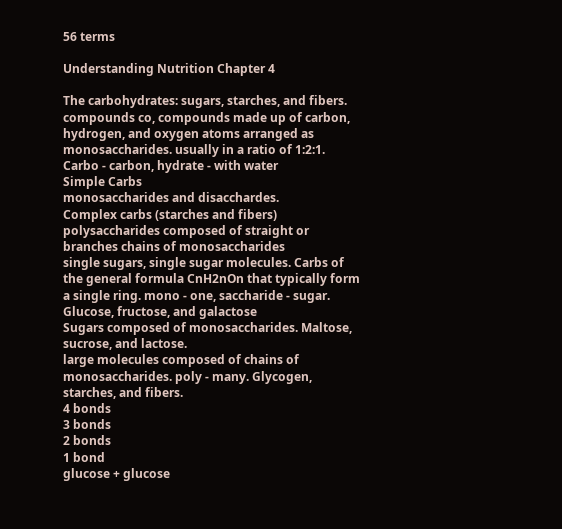56 terms

Understanding Nutrition Chapter 4

The carbohydrates: sugars, starches, and fibers.
compounds co, compounds made up of carbon, hydrogen, and oxygen atoms arranged as monosaccharides. usually in a ratio of 1:2:1. Carbo - carbon, hydrate - with water
Simple Carbs
monosaccharides and disacchardes.
Complex carbs (starches and fibers)
polysaccharides composed of straight or branches chains of monosaccharides
single sugars, single sugar molecules. Carbs of the general formula CnH2nOn that typically form a single ring. mono - one, saccharide - sugar. Glucose, fructose, and galactose
Sugars composed of monosaccharides. Maltose, sucrose, and lactose.
large molecules composed of chains of monosaccharides. poly - many. Glycogen, starches, and fibers.
4 bonds
3 bonds
2 bonds
1 bond
glucose + glucose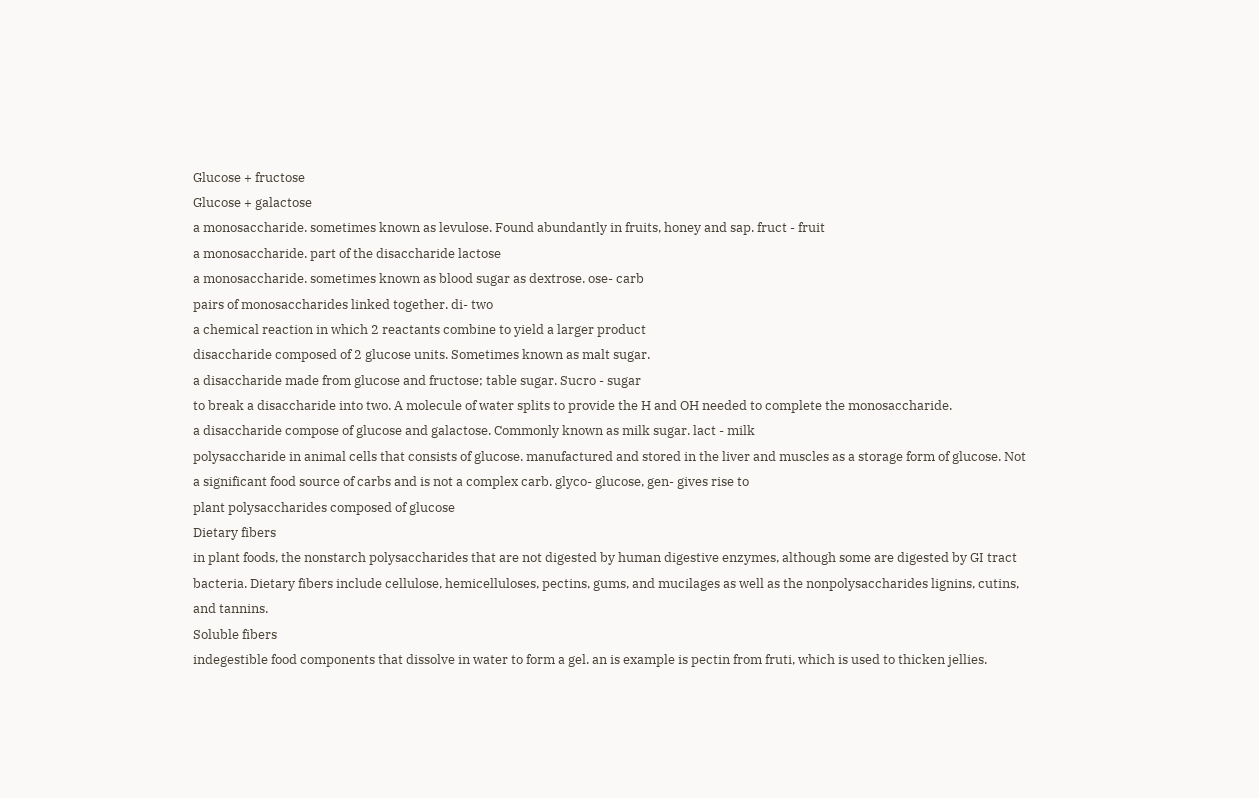Glucose + fructose
Glucose + galactose
a monosaccharide. sometimes known as levulose. Found abundantly in fruits, honey and sap. fruct - fruit
a monosaccharide. part of the disaccharide lactose
a monosaccharide. sometimes known as blood sugar as dextrose. ose- carb
pairs of monosaccharides linked together. di- two
a chemical reaction in which 2 reactants combine to yield a larger product
disaccharide composed of 2 glucose units. Sometimes known as malt sugar.
a disaccharide made from glucose and fructose; table sugar. Sucro - sugar
to break a disaccharide into two. A molecule of water splits to provide the H and OH needed to complete the monosaccharide.
a disaccharide compose of glucose and galactose. Commonly known as milk sugar. lact - milk
polysaccharide in animal cells that consists of glucose. manufactured and stored in the liver and muscles as a storage form of glucose. Not a significant food source of carbs and is not a complex carb. glyco- glucose, gen- gives rise to
plant polysaccharides composed of glucose
Dietary fibers
in plant foods, the nonstarch polysaccharides that are not digested by human digestive enzymes, although some are digested by GI tract bacteria. Dietary fibers include cellulose, hemicelluloses, pectins, gums, and mucilages as well as the nonpolysaccharides lignins, cutins, and tannins.
Soluble fibers
indegestible food components that dissolve in water to form a gel. an is example is pectin from fruti, which is used to thicken jellies.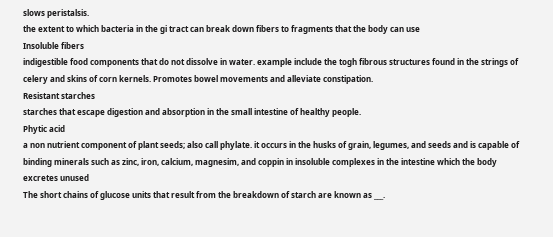slows peristalsis.
the extent to which bacteria in the gi tract can break down fibers to fragments that the body can use
Insoluble fibers
indigestible food components that do not dissolve in water. example include the togh fibrous structures found in the strings of celery and skins of corn kernels. Promotes bowel movements and alleviate constipation.
Resistant starches
starches that escape digestion and absorption in the small intestine of healthy people.
Phytic acid
a non nutrient component of plant seeds; also call phylate. it occurs in the husks of grain, legumes, and seeds and is capable of binding minerals such as zinc, iron, calcium, magnesim, and coppin in insoluble complexes in the intestine which the body excretes unused
The short chains of glucose units that result from the breakdown of starch are known as ___.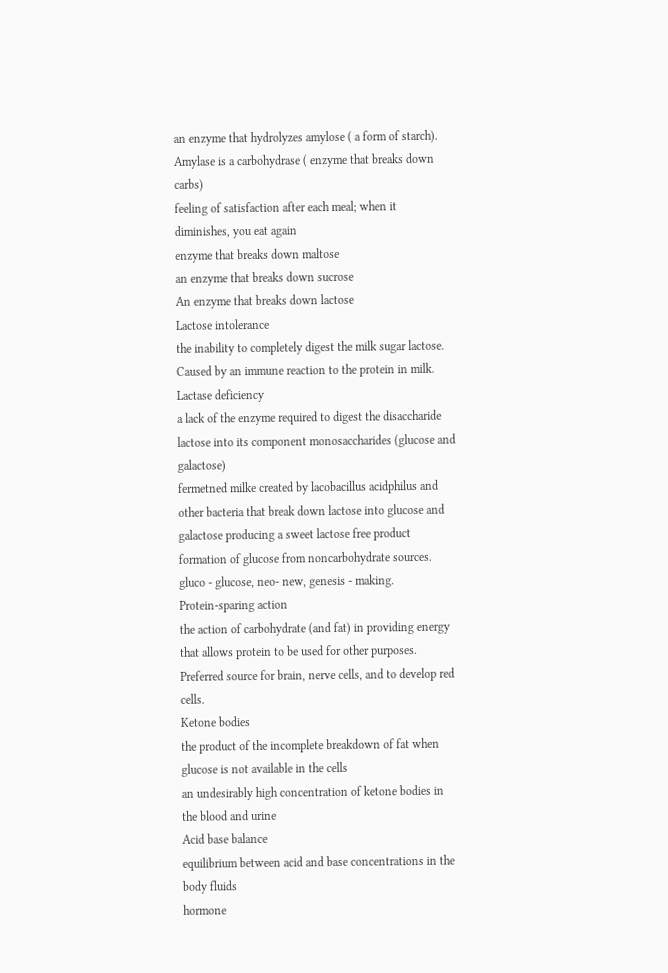an enzyme that hydrolyzes amylose ( a form of starch). Amylase is a carbohydrase ( enzyme that breaks down carbs)
feeling of satisfaction after each meal; when it diminishes, you eat again
enzyme that breaks down maltose
an enzyme that breaks down sucrose
An enzyme that breaks down lactose
Lactose intolerance
the inability to completely digest the milk sugar lactose. Caused by an immune reaction to the protein in milk.
Lactase deficiency
a lack of the enzyme required to digest the disaccharide lactose into its component monosaccharides (glucose and galactose)
fermetned milke created by lacobacillus acidphilus and other bacteria that break down lactose into glucose and galactose producing a sweet lactose free product
formation of glucose from noncarbohydrate sources. gluco - glucose, neo- new, genesis - making.
Protein-sparing action
the action of carbohydrate (and fat) in providing energy that allows protein to be used for other purposes.
Preferred source for brain, nerve cells, and to develop red cells.
Ketone bodies
the product of the incomplete breakdown of fat when glucose is not available in the cells
an undesirably high concentration of ketone bodies in the blood and urine
Acid base balance
equilibrium between acid and base concentrations in the body fluids
hormone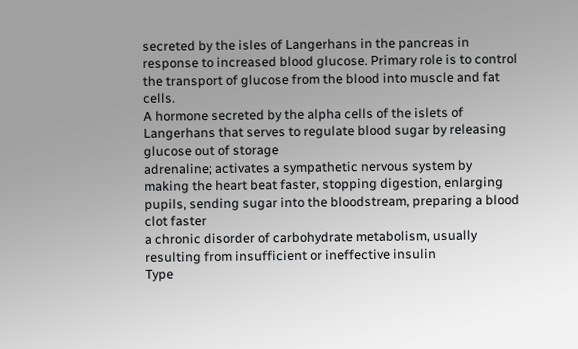secreted by the isles of Langerhans in the pancreas in response to increased blood glucose. Primary role is to control the transport of glucose from the blood into muscle and fat cells.
A hormone secreted by the alpha cells of the islets of Langerhans that serves to regulate blood sugar by releasing glucose out of storage
adrenaline; activates a sympathetic nervous system by making the heart beat faster, stopping digestion, enlarging pupils, sending sugar into the bloodstream, preparing a blood clot faster
a chronic disorder of carbohydrate metabolism, usually resulting from insufficient or ineffective insulin
Type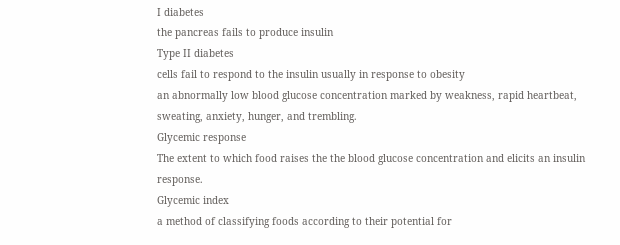I diabetes
the pancreas fails to produce insulin
Type II diabetes
cells fail to respond to the insulin usually in response to obesity
an abnormally low blood glucose concentration marked by weakness, rapid heartbeat, sweating, anxiety, hunger, and trembling.
Glycemic response
The extent to which food raises the the blood glucose concentration and elicits an insulin response.
Glycemic index
a method of classifying foods according to their potential for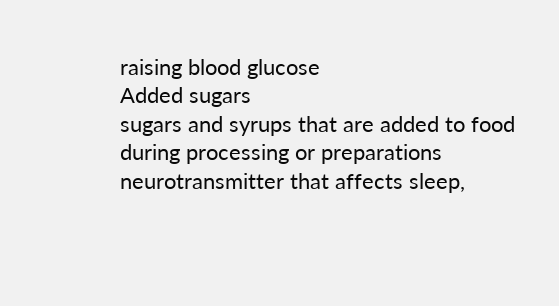raising blood glucose
Added sugars
sugars and syrups that are added to food during processing or preparations
neurotransmitter that affects sleep,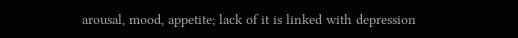arousal, mood, appetite; lack of it is linked with depression